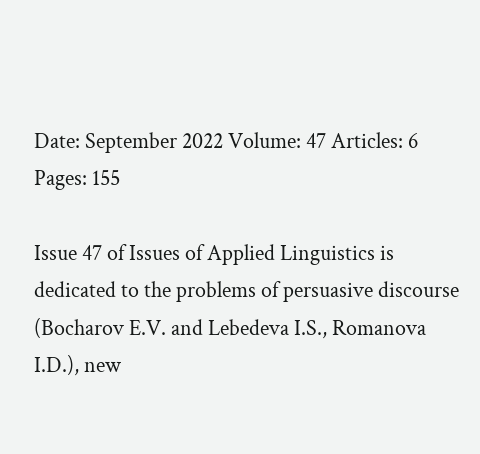Date: September 2022 Volume: 47 Articles: 6 Pages: 155

Issue 47 of Issues of Applied Linguistics is dedicated to the problems of persuasive discourse (Bocharov E.V. and Lebedeva I.S., Romanova I.D.), new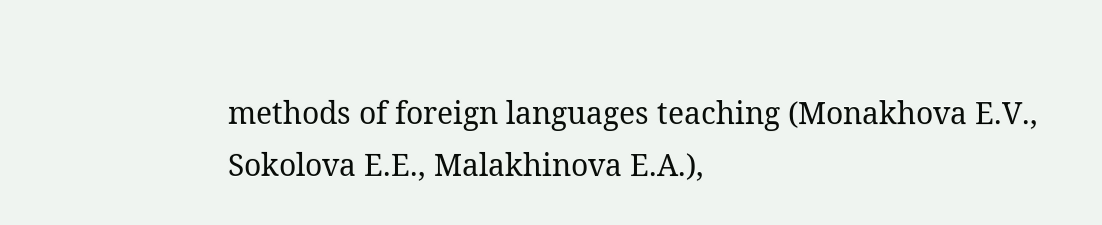methods of foreign languages teaching (Monakhova E.V., Sokolova E.E., Malakhinova E.A.),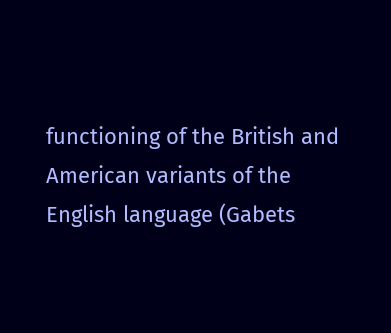functioning of the British and American variants of the English language (Gabets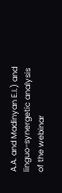A.A. and Madinyan E.I.) and linguo-synergetic analysis of the webinar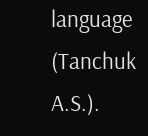language (Tanchuk A.S.).